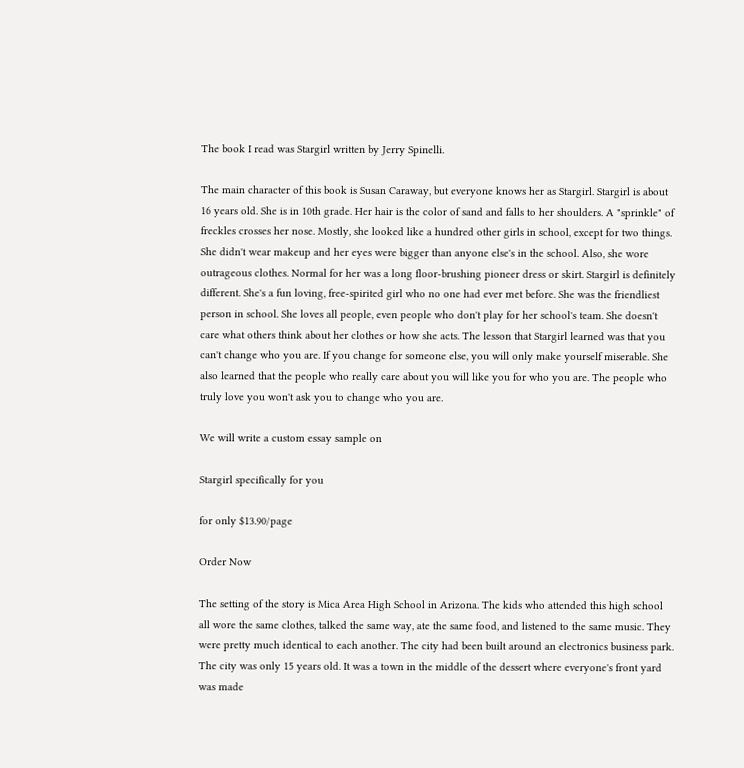The book I read was Stargirl written by Jerry Spinelli.

The main character of this book is Susan Caraway, but everyone knows her as Stargirl. Stargirl is about 16 years old. She is in 10th grade. Her hair is the color of sand and falls to her shoulders. A "sprinkle" of freckles crosses her nose. Mostly, she looked like a hundred other girls in school, except for two things. She didn't wear makeup and her eyes were bigger than anyone else's in the school. Also, she wore outrageous clothes. Normal for her was a long floor-brushing pioneer dress or skirt. Stargirl is definitely different. She's a fun loving, free-spirited girl who no one had ever met before. She was the friendliest person in school. She loves all people, even people who don't play for her school's team. She doesn't care what others think about her clothes or how she acts. The lesson that Stargirl learned was that you can't change who you are. If you change for someone else, you will only make yourself miserable. She also learned that the people who really care about you will like you for who you are. The people who truly love you won't ask you to change who you are.

We will write a custom essay sample on

Stargirl specifically for you

for only $13.90/page

Order Now

The setting of the story is Mica Area High School in Arizona. The kids who attended this high school all wore the same clothes, talked the same way, ate the same food, and listened to the same music. They were pretty much identical to each another. The city had been built around an electronics business park. The city was only 15 years old. It was a town in the middle of the dessert where everyone's front yard was made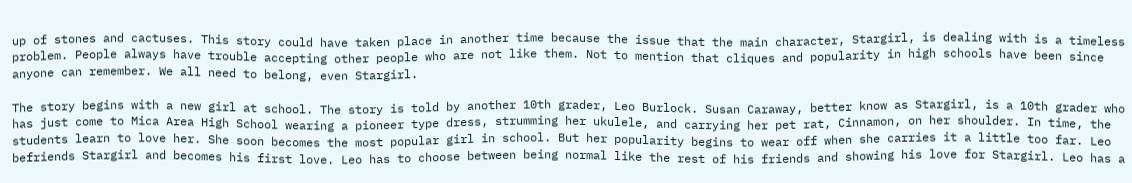up of stones and cactuses. This story could have taken place in another time because the issue that the main character, Stargirl, is dealing with is a timeless problem. People always have trouble accepting other people who are not like them. Not to mention that cliques and popularity in high schools have been since anyone can remember. We all need to belong, even Stargirl.

The story begins with a new girl at school. The story is told by another 10th grader, Leo Burlock. Susan Caraway, better know as Stargirl, is a 10th grader who has just come to Mica Area High School wearing a pioneer type dress, strumming her ukulele, and carrying her pet rat, Cinnamon, on her shoulder. In time, the students learn to love her. She soon becomes the most popular girl in school. But her popularity begins to wear off when she carries it a little too far. Leo befriends Stargirl and becomes his first love. Leo has to choose between being normal like the rest of his friends and showing his love for Stargirl. Leo has a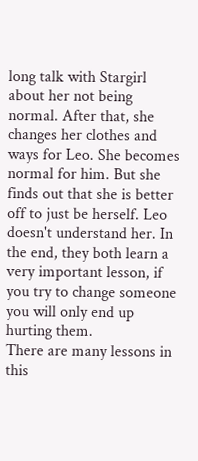long talk with Stargirl about her not being normal. After that, she changes her clothes and ways for Leo. She becomes normal for him. But she finds out that she is better off to just be herself. Leo doesn't understand her. In the end, they both learn a very important lesson, if you try to change someone you will only end up hurting them.
There are many lessons in this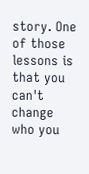story. One of those lessons is that you can't change who you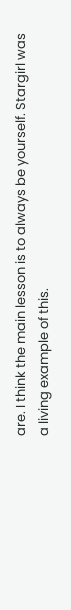are. I think the main lesson is to always be yourself. Stargirl was a living example of this.